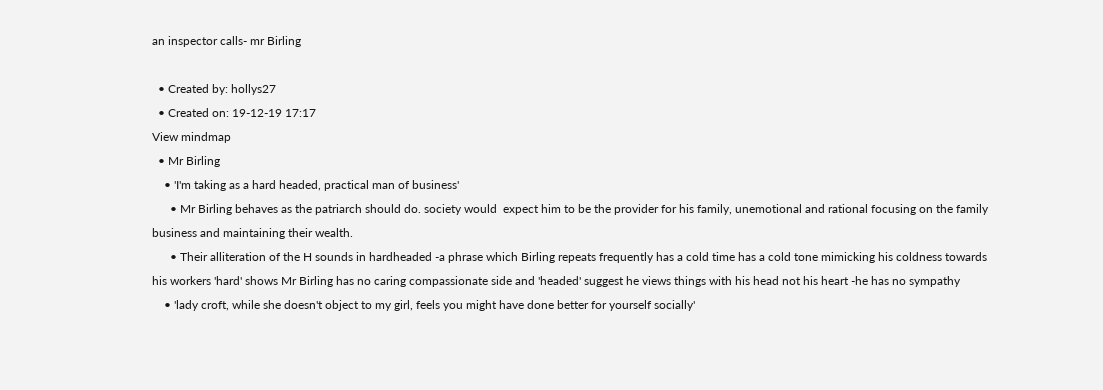an inspector calls- mr Birling

  • Created by: hollys27
  • Created on: 19-12-19 17:17
View mindmap
  • Mr Birling
    • 'I'm taking as a hard headed, practical man of business'
      • Mr Birling behaves as the patriarch should do. society would  expect him to be the provider for his family, unemotional and rational focusing on the family business and maintaining their wealth.
      • Their alliteration of the H sounds in hardheaded -a phrase which Birling repeats frequently has a cold time has a cold tone mimicking his coldness towards his workers 'hard' shows Mr Birling has no caring compassionate side and 'headed' suggest he views things with his head not his heart -he has no sympathy
    • 'lady croft, while she doesn't object to my girl, feels you might have done better for yourself socially'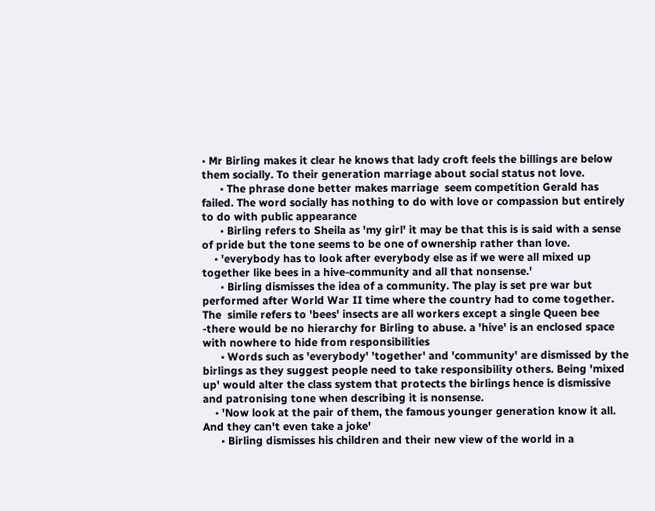• Mr Birling makes it clear he knows that lady croft feels the billings are below them socially. To their generation marriage about social status not love.
      • The phrase done better makes marriage  seem competition Gerald has failed. The word socially has nothing to do with love or compassion but entirely to do with public appearance
      • Birling refers to Sheila as 'my girl' it may be that this is is said with a sense of pride but the tone seems to be one of ownership rather than love.
    • 'everybody has to look after everybody else as if we were all mixed up together like bees in a hive-community and all that nonsense.'
      • Birling dismisses the idea of a community. The play is set pre war but performed after World War II time where the country had to come together. The  simile refers to 'bees' insects are all workers except a single Queen bee -there would be no hierarchy for Birling to abuse. a 'hive' is an enclosed space with nowhere to hide from responsibilities
      • Words such as 'everybody' 'together' and 'community' are dismissed by the birlings as they suggest people need to take responsibility others. Being 'mixed up' would alter the class system that protects the birlings hence is dismissive and patronising tone when describing it is nonsense.
    • 'Now look at the pair of them, the famous younger generation know it all. And they can't even take a joke'
      • Birling dismisses his children and their new view of the world in a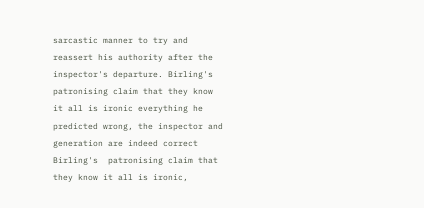sarcastic manner to try and reassert his authority after the inspector's departure. Birling's  patronising claim that they know it all is ironic everything he predicted wrong, the inspector and generation are indeed correct Birling's  patronising claim that they know it all is ironic,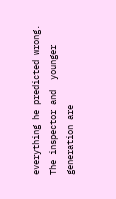everything he predicted wrong. The inspector and  younger generation are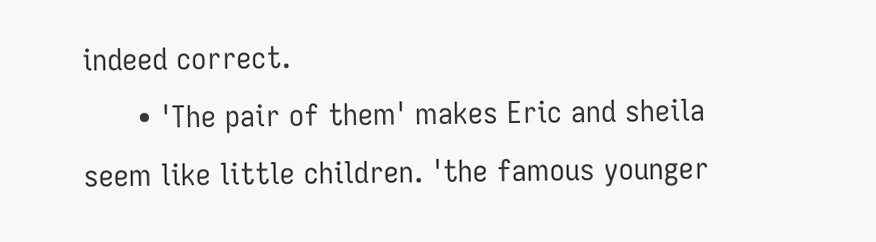indeed correct.
      • 'The pair of them' makes Eric and sheila seem like little children. 'the famous younger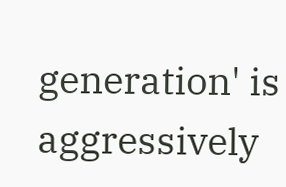generation' is  aggressively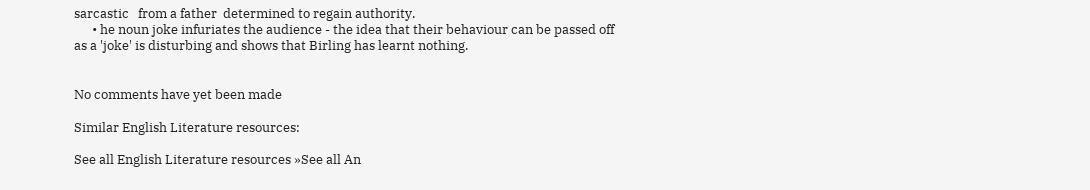sarcastic   from a father  determined to regain authority.
      • he noun joke infuriates the audience - the idea that their behaviour can be passed off as a 'joke' is disturbing and shows that Birling has learnt nothing.


No comments have yet been made

Similar English Literature resources:

See all English Literature resources »See all An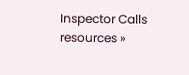Inspector Calls resources »